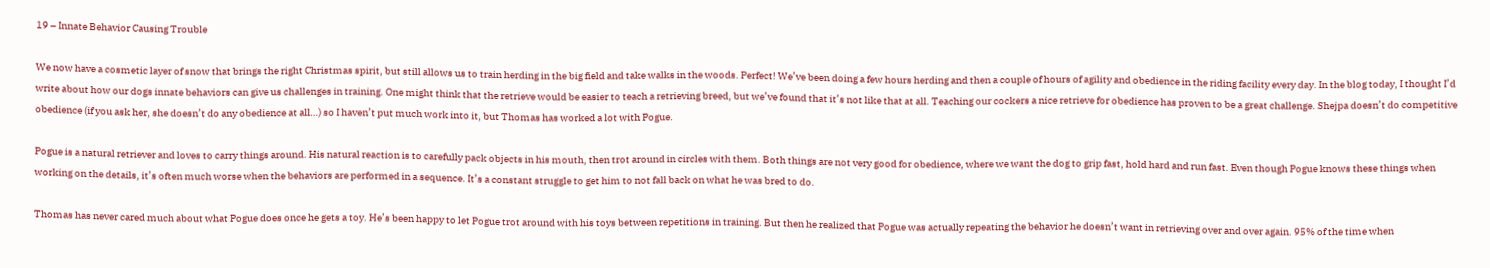19 – Innate Behavior Causing Trouble

We now have a cosmetic layer of snow that brings the right Christmas spirit, but still allows us to train herding in the big field and take walks in the woods. Perfect! We’ve been doing a few hours herding and then a couple of hours of agility and obedience in the riding facility every day. In the blog today, I thought I’d write about how our dogs innate behaviors can give us challenges in training. One might think that the retrieve would be easier to teach a retrieving breed, but we’ve found that it’s not like that at all. Teaching our cockers a nice retrieve for obedience has proven to be a great challenge. Shejpa doesn’t do competitive obedience (if you ask her, she doesn’t do any obedience at all…) so I haven’t put much work into it, but Thomas has worked a lot with Pogue.

Pogue is a natural retriever and loves to carry things around. His natural reaction is to carefully pack objects in his mouth, then trot around in circles with them. Both things are not very good for obedience, where we want the dog to grip fast, hold hard and run fast. Even though Pogue knows these things when working on the details, it’s often much worse when the behaviors are performed in a sequence. It’s a constant struggle to get him to not fall back on what he was bred to do.

Thomas has never cared much about what Pogue does once he gets a toy. He’s been happy to let Pogue trot around with his toys between repetitions in training. But then he realized that Pogue was actually repeating the behavior he doesn’t want in retrieving over and over again. 95% of the time when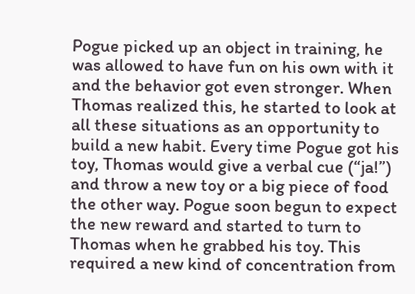Pogue picked up an object in training, he was allowed to have fun on his own with it and the behavior got even stronger. When Thomas realized this, he started to look at all these situations as an opportunity to build a new habit. Every time Pogue got his toy, Thomas would give a verbal cue (“ja!”) and throw a new toy or a big piece of food the other way. Pogue soon begun to expect the new reward and started to turn to Thomas when he grabbed his toy. This required a new kind of concentration from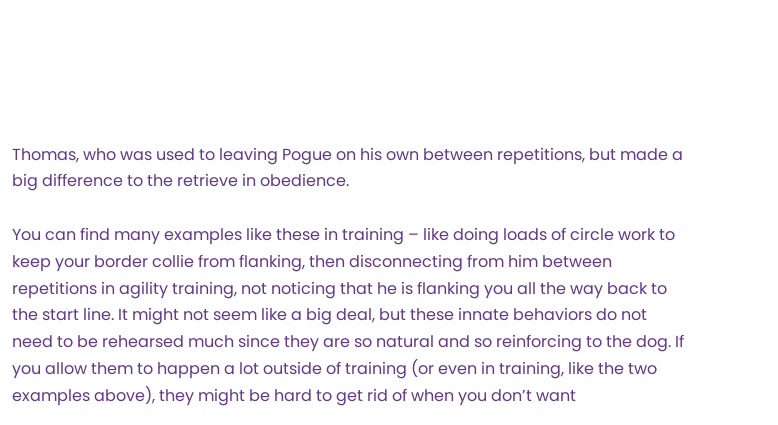Thomas, who was used to leaving Pogue on his own between repetitions, but made a big difference to the retrieve in obedience.

You can find many examples like these in training – like doing loads of circle work to keep your border collie from flanking, then disconnecting from him between repetitions in agility training, not noticing that he is flanking you all the way back to the start line. It might not seem like a big deal, but these innate behaviors do not need to be rehearsed much since they are so natural and so reinforcing to the dog. If you allow them to happen a lot outside of training (or even in training, like the two examples above), they might be hard to get rid of when you don’t want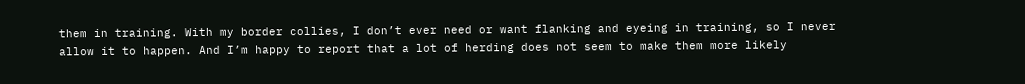them in training. With my border collies, I don’t ever need or want flanking and eyeing in training, so I never allow it to happen. And I’m happy to report that a lot of herding does not seem to make them more likely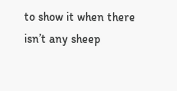to show it when there isn’t any sheep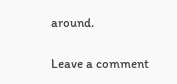around.

Leave a comment